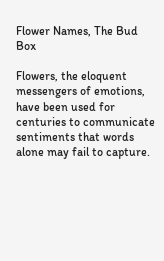Flower Names, The Bud Box

Flowers, the eloquent messengers of emotions, have been used for centuries to communicate sentiments that words alone may fail to capture.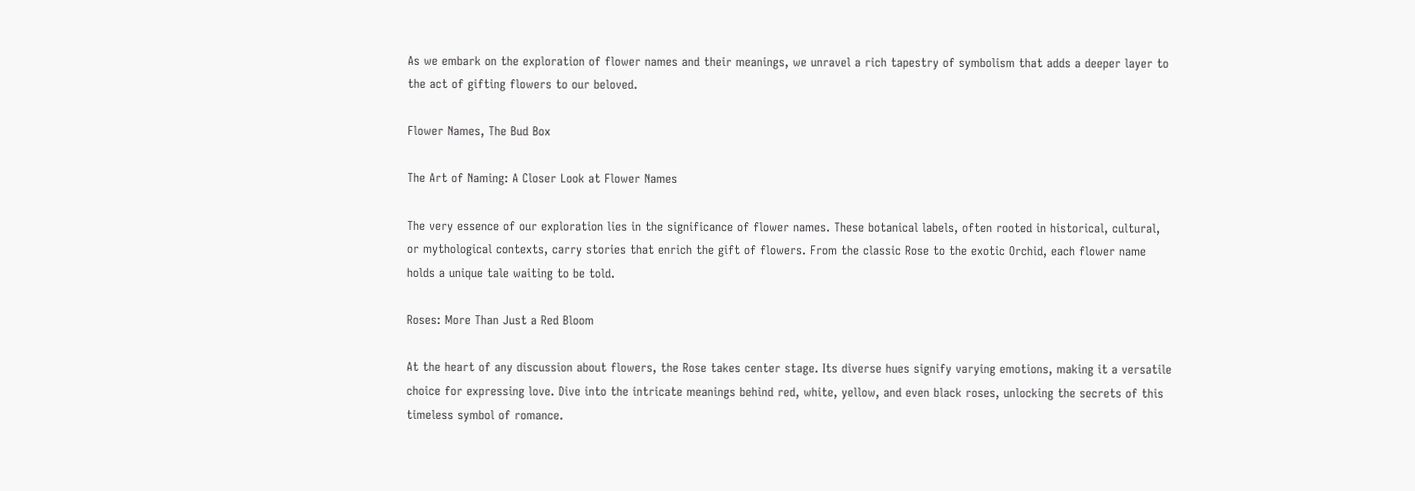As we embark on the exploration of flower names and their meanings, we unravel a rich tapestry of symbolism that adds a deeper layer to the act of gifting flowers to our beloved.

Flower Names, The Bud Box

The Art of Naming: A Closer Look at Flower Names

The very essence of our exploration lies in the significance of flower names. These botanical labels, often rooted in historical, cultural, or mythological contexts, carry stories that enrich the gift of flowers. From the classic Rose to the exotic Orchid, each flower name holds a unique tale waiting to be told.

Roses: More Than Just a Red Bloom

At the heart of any discussion about flowers, the Rose takes center stage. Its diverse hues signify varying emotions, making it a versatile choice for expressing love. Dive into the intricate meanings behind red, white, yellow, and even black roses, unlocking the secrets of this timeless symbol of romance.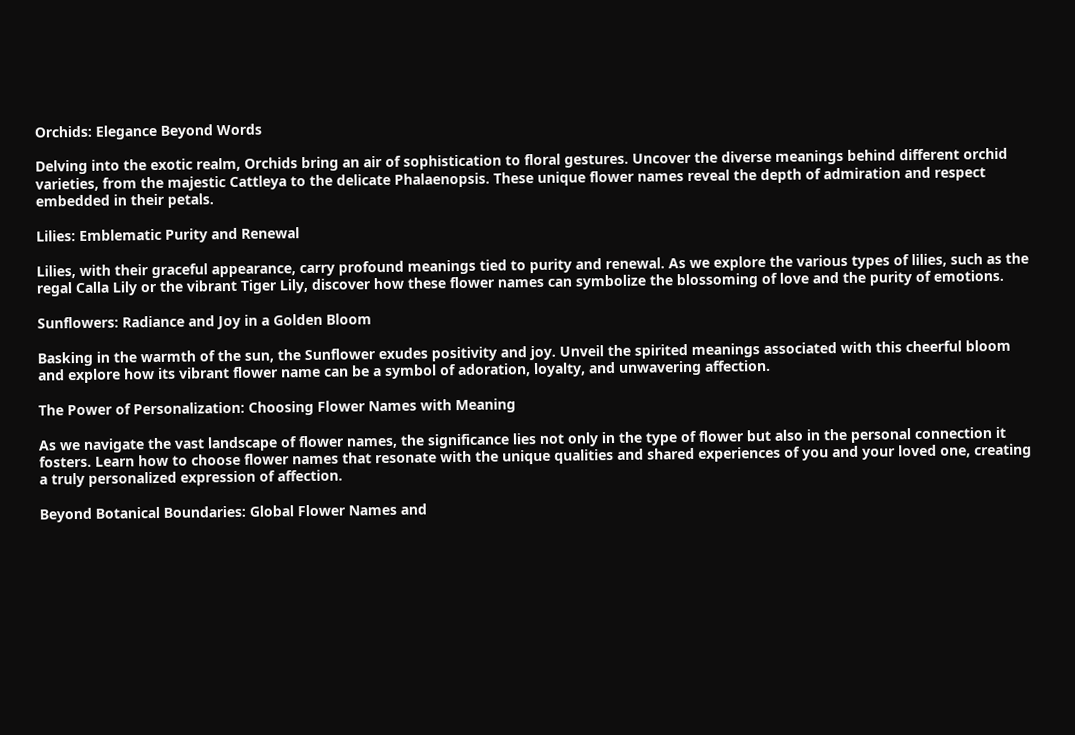Orchids: Elegance Beyond Words

Delving into the exotic realm, Orchids bring an air of sophistication to floral gestures. Uncover the diverse meanings behind different orchid varieties, from the majestic Cattleya to the delicate Phalaenopsis. These unique flower names reveal the depth of admiration and respect embedded in their petals.

Lilies: Emblematic Purity and Renewal

Lilies, with their graceful appearance, carry profound meanings tied to purity and renewal. As we explore the various types of lilies, such as the regal Calla Lily or the vibrant Tiger Lily, discover how these flower names can symbolize the blossoming of love and the purity of emotions.

Sunflowers: Radiance and Joy in a Golden Bloom

Basking in the warmth of the sun, the Sunflower exudes positivity and joy. Unveil the spirited meanings associated with this cheerful bloom and explore how its vibrant flower name can be a symbol of adoration, loyalty, and unwavering affection.

The Power of Personalization: Choosing Flower Names with Meaning

As we navigate the vast landscape of flower names, the significance lies not only in the type of flower but also in the personal connection it fosters. Learn how to choose flower names that resonate with the unique qualities and shared experiences of you and your loved one, creating a truly personalized expression of affection.

Beyond Botanical Boundaries: Global Flower Names and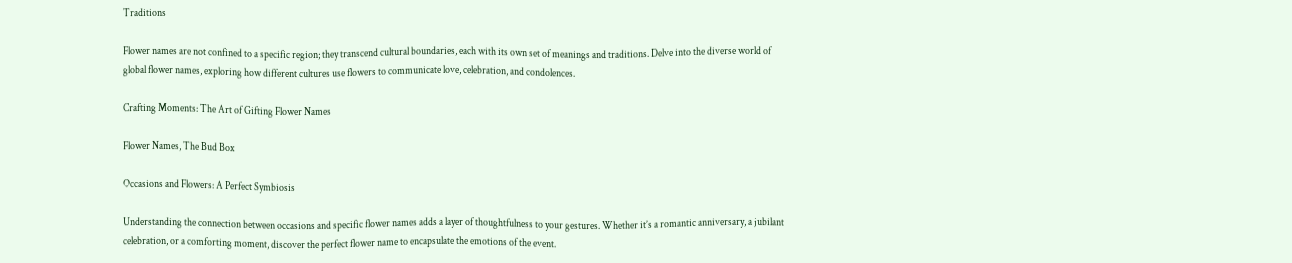Traditions

Flower names are not confined to a specific region; they transcend cultural boundaries, each with its own set of meanings and traditions. Delve into the diverse world of global flower names, exploring how different cultures use flowers to communicate love, celebration, and condolences.

Crafting Moments: The Art of Gifting Flower Names

Flower Names, The Bud Box

Occasions and Flowers: A Perfect Symbiosis

Understanding the connection between occasions and specific flower names adds a layer of thoughtfulness to your gestures. Whether it’s a romantic anniversary, a jubilant celebration, or a comforting moment, discover the perfect flower name to encapsulate the emotions of the event.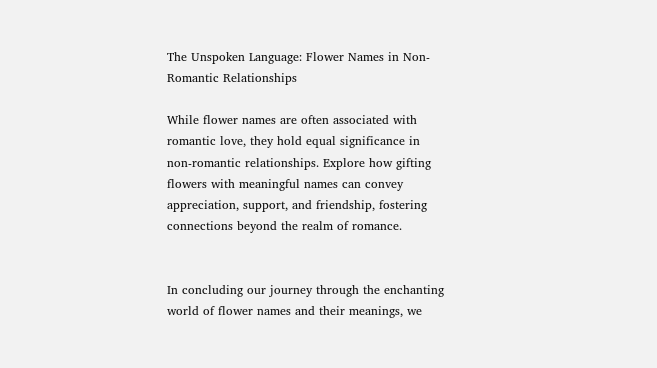The Unspoken Language: Flower Names in Non-Romantic Relationships

While flower names are often associated with romantic love, they hold equal significance in non-romantic relationships. Explore how gifting flowers with meaningful names can convey appreciation, support, and friendship, fostering connections beyond the realm of romance.


In concluding our journey through the enchanting world of flower names and their meanings, we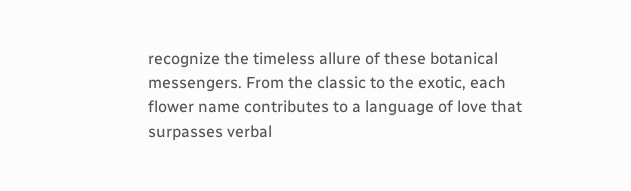recognize the timeless allure of these botanical messengers. From the classic to the exotic, each flower name contributes to a language of love that surpasses verbal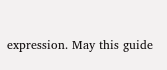expression. May this guide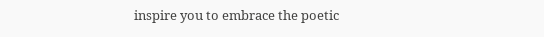inspire you to embrace the poetic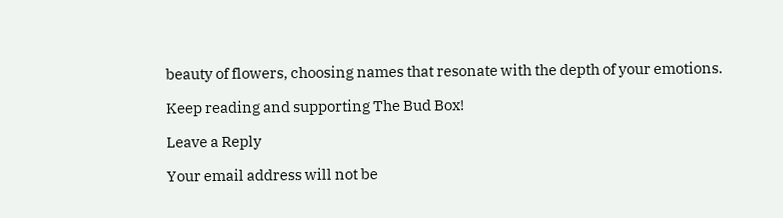beauty of flowers, choosing names that resonate with the depth of your emotions.

Keep reading and supporting The Bud Box!

Leave a Reply

Your email address will not be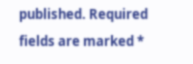published. Required fields are marked *